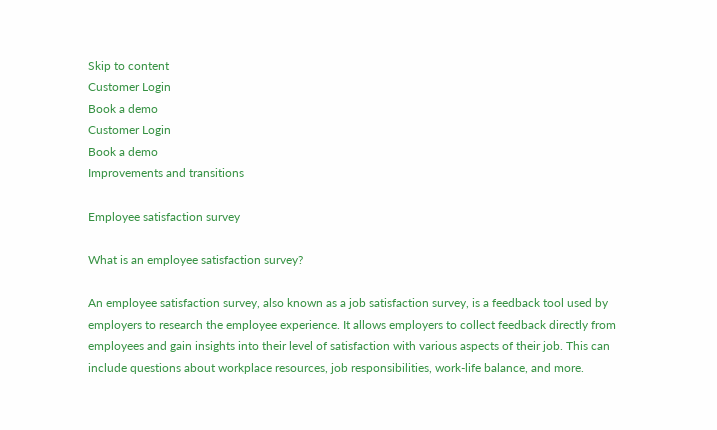Skip to content
Customer Login
Book a demo
Customer Login
Book a demo
Improvements and transitions

Employee satisfaction survey

What is an employee satisfaction survey?

An employee satisfaction survey, also known as a job satisfaction survey, is a feedback tool used by employers to research the employee experience. It allows employers to collect feedback directly from employees and gain insights into their level of satisfaction with various aspects of their job. This can include questions about workplace resources, job responsibilities, work-life balance, and more.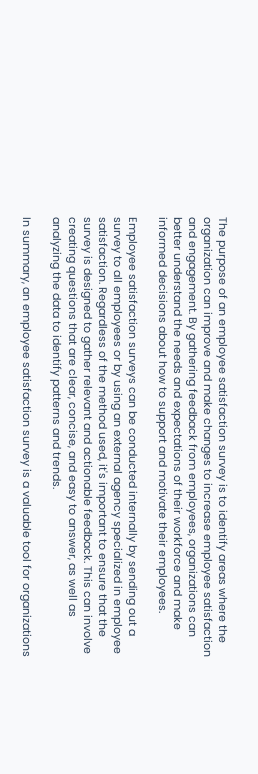The purpose of an employee satisfaction survey is to identify areas where the organization can improve and make changes to increase employee satisfaction and engagement. By gathering feedback from employees, organizations can better understand the needs and expectations of their workforce and make informed decisions about how to support and motivate their employees.

Employee satisfaction surveys can be conducted internally by sending out a survey to all employees or by using an external agency specialized in employee satisfaction. Regardless of the method used, it's important to ensure that the survey is designed to gather relevant and actionable feedback. This can involve creating questions that are clear, concise, and easy to answer, as well as analyzing the data to identify patterns and trends.

In summary, an employee satisfaction survey is a valuable tool for organizations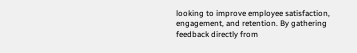looking to improve employee satisfaction, engagement, and retention. By gathering feedback directly from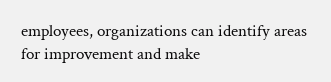employees, organizations can identify areas for improvement and make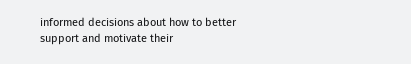informed decisions about how to better support and motivate their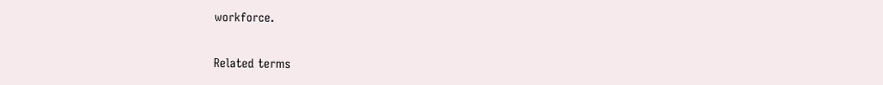workforce.


Related terms